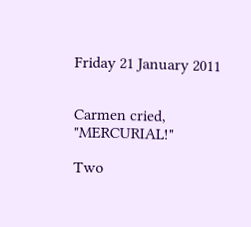Friday 21 January 2011


Carmen cried, "MERCURIAL!"

Two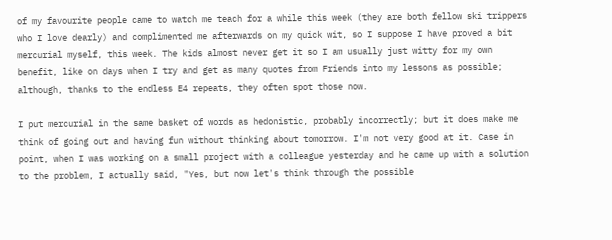of my favourite people came to watch me teach for a while this week (they are both fellow ski trippers who I love dearly) and complimented me afterwards on my quick wit, so I suppose I have proved a bit mercurial myself, this week. The kids almost never get it so I am usually just witty for my own benefit, like on days when I try and get as many quotes from Friends into my lessons as possible; although, thanks to the endless E4 repeats, they often spot those now.

I put mercurial in the same basket of words as hedonistic, probably incorrectly; but it does make me think of going out and having fun without thinking about tomorrow. I'm not very good at it. Case in point, when I was working on a small project with a colleague yesterday and he came up with a solution to the problem, I actually said, "Yes, but now let's think through the possible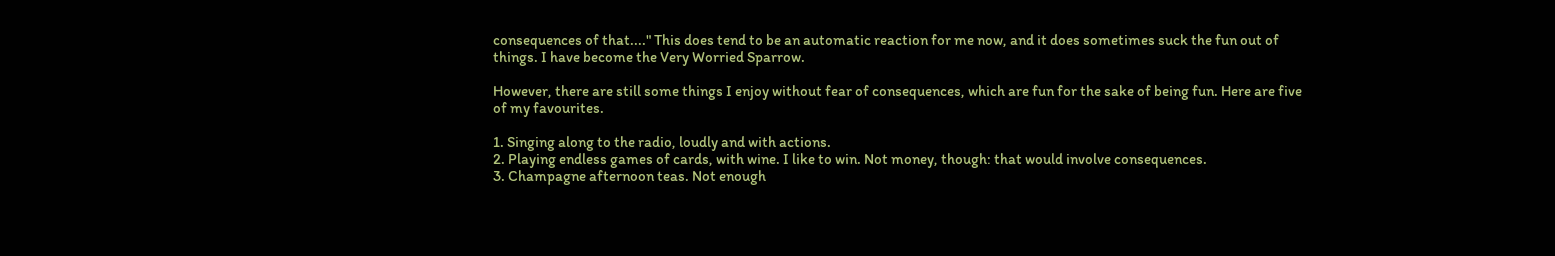consequences of that...." This does tend to be an automatic reaction for me now, and it does sometimes suck the fun out of things. I have become the Very Worried Sparrow.

However, there are still some things I enjoy without fear of consequences, which are fun for the sake of being fun. Here are five of my favourites.

1. Singing along to the radio, loudly and with actions.
2. Playing endless games of cards, with wine. I like to win. Not money, though: that would involve consequences.
3. Champagne afternoon teas. Not enough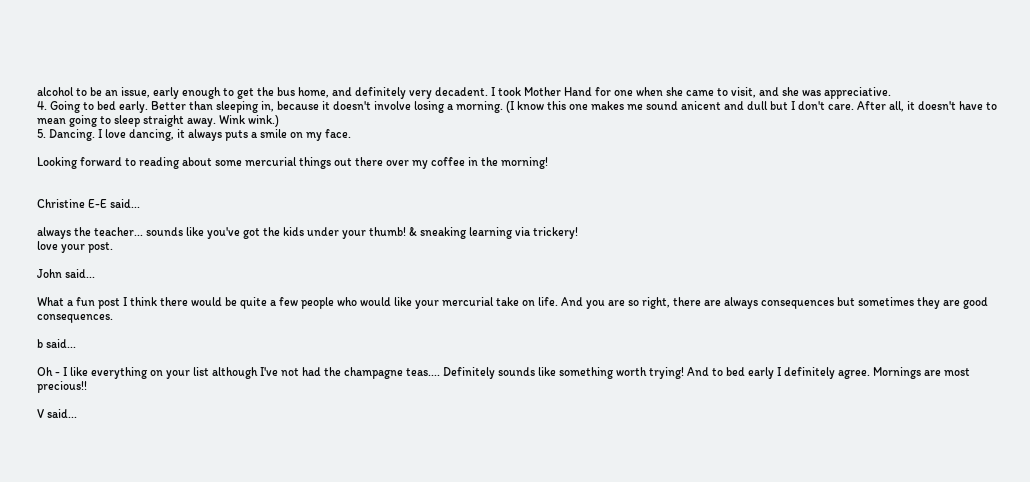alcohol to be an issue, early enough to get the bus home, and definitely very decadent. I took Mother Hand for one when she came to visit, and she was appreciative.
4. Going to bed early. Better than sleeping in, because it doesn't involve losing a morning. (I know this one makes me sound anicent and dull but I don't care. After all, it doesn't have to mean going to sleep straight away. Wink wink.)
5. Dancing. I love dancing, it always puts a smile on my face.

Looking forward to reading about some mercurial things out there over my coffee in the morning!


Christine E-E said...

always the teacher... sounds like you've got the kids under your thumb! & sneaking learning via trickery!
love your post.

John said...

What a fun post I think there would be quite a few people who would like your mercurial take on life. And you are so right, there are always consequences but sometimes they are good consequences.

b said...

Oh - I like everything on your list although I've not had the champagne teas.... Definitely sounds like something worth trying! And to bed early I definitely agree. Mornings are most precious!!

V said...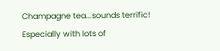Champagne tea...sounds terrific! Especially with lots of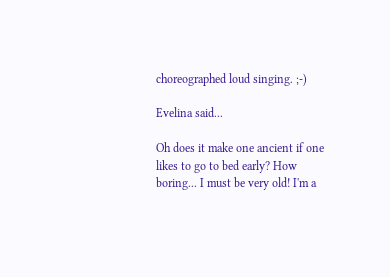choreographed loud singing. ;-)

Evelina said...

Oh does it make one ancient if one likes to go to bed early? How boring... I must be very old! I'm a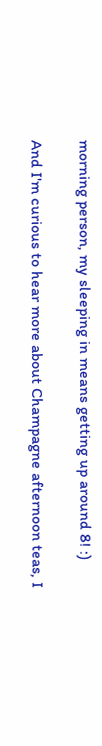morning person, my sleeping in means getting up around 8! :)

And I'm curious to hear more about Champagne afternoon teas, I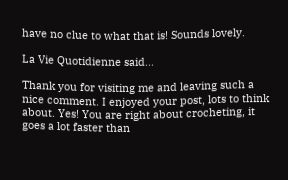have no clue to what that is! Sounds lovely.

La Vie Quotidienne said...

Thank you for visiting me and leaving such a nice comment. I enjoyed your post, lots to think about. Yes! You are right about crocheting, it goes a lot faster than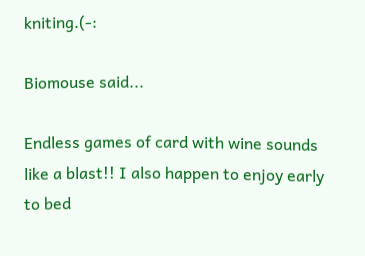kniting.(-:

Biomouse said...

Endless games of card with wine sounds like a blast!! I also happen to enjoy early to bed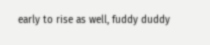early to rise as well, fuddy duddy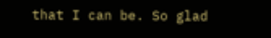that I can be. So glad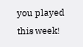you played this week!